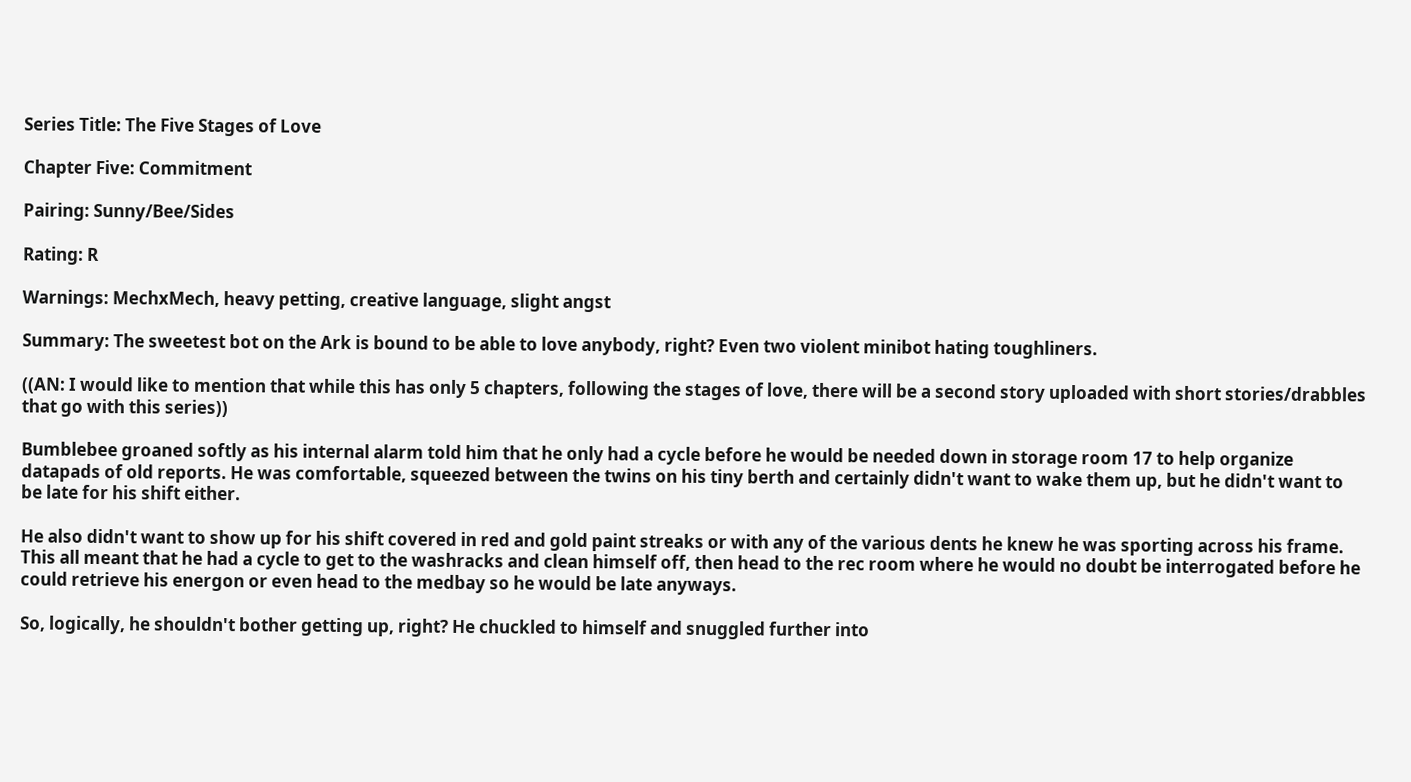Series Title: The Five Stages of Love

Chapter Five: Commitment

Pairing: Sunny/Bee/Sides

Rating: R

Warnings: MechxMech, heavy petting, creative language, slight angst

Summary: The sweetest bot on the Ark is bound to be able to love anybody, right? Even two violent minibot hating toughliners.

((AN: I would like to mention that while this has only 5 chapters, following the stages of love, there will be a second story uploaded with short stories/drabbles that go with this series))

Bumblebee groaned softly as his internal alarm told him that he only had a cycle before he would be needed down in storage room 17 to help organize datapads of old reports. He was comfortable, squeezed between the twins on his tiny berth and certainly didn't want to wake them up, but he didn't want to be late for his shift either.

He also didn't want to show up for his shift covered in red and gold paint streaks or with any of the various dents he knew he was sporting across his frame. This all meant that he had a cycle to get to the washracks and clean himself off, then head to the rec room where he would no doubt be interrogated before he could retrieve his energon or even head to the medbay so he would be late anyways.

So, logically, he shouldn't bother getting up, right? He chuckled to himself and snuggled further into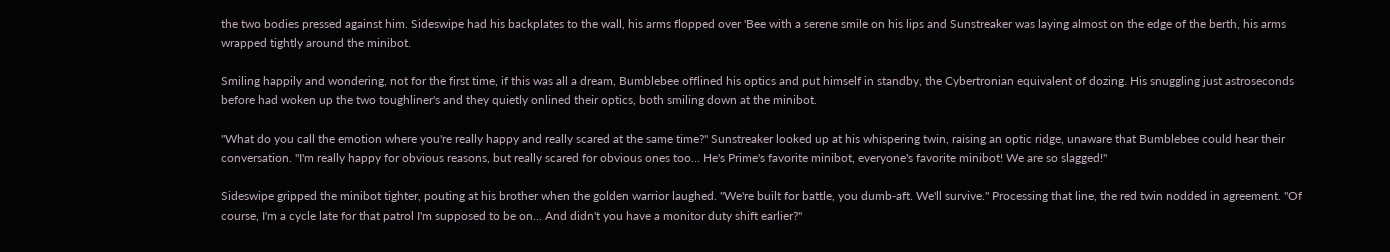the two bodies pressed against him. Sideswipe had his backplates to the wall, his arms flopped over 'Bee with a serene smile on his lips and Sunstreaker was laying almost on the edge of the berth, his arms wrapped tightly around the minibot.

Smiling happily and wondering, not for the first time, if this was all a dream, Bumblebee offlined his optics and put himself in standby, the Cybertronian equivalent of dozing. His snuggling just astroseconds before had woken up the two toughliner's and they quietly onlined their optics, both smiling down at the minibot.

"What do you call the emotion where you're really happy and really scared at the same time?" Sunstreaker looked up at his whispering twin, raising an optic ridge, unaware that Bumblebee could hear their conversation. "I'm really happy for obvious reasons, but really scared for obvious ones too... He's Prime's favorite minibot, everyone's favorite minibot! We are so slagged!"

Sideswipe gripped the minibot tighter, pouting at his brother when the golden warrior laughed. "We're built for battle, you dumb-aft. We'll survive." Processing that line, the red twin nodded in agreement. "Of course, I'm a cycle late for that patrol I'm supposed to be on... And didn't you have a monitor duty shift earlier?"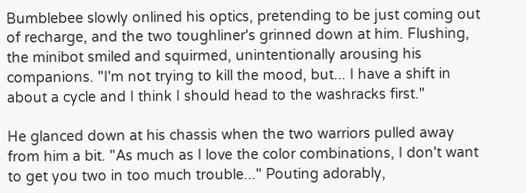Bumblebee slowly onlined his optics, pretending to be just coming out of recharge, and the two toughliner's grinned down at him. Flushing, the minibot smiled and squirmed, unintentionally arousing his companions. "I'm not trying to kill the mood, but... I have a shift in about a cycle and I think I should head to the washracks first."

He glanced down at his chassis when the two warriors pulled away from him a bit. "As much as I love the color combinations, I don't want to get you two in too much trouble..." Pouting adorably,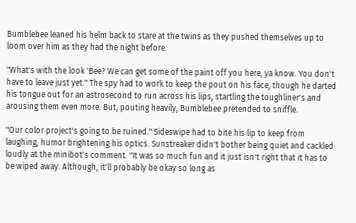Bumblebee leaned his helm back to stare at the twins as they pushed themselves up to loom over him as they had the night before.

"What's with the look 'Bee? We can get some of the paint off you here, ya know. You don't have to leave just yet." The spy had to work to keep the pout on his face, though he darted his tongue out for an astrosecond to run across his lips, startling the toughliner's and arousing them even more. But, pouting heavily, Bumblebee pretended to sniffle.

"Our color project's going to be ruined." Sideswipe had to bite his lip to keep from laughing, humor brightening his optics. Sunstreaker didn't bother being quiet and cackled loudly at the minibot's comment. "It was so much fun and it just isn't right that it has to be wiped away. Although, it'll probably be okay so long as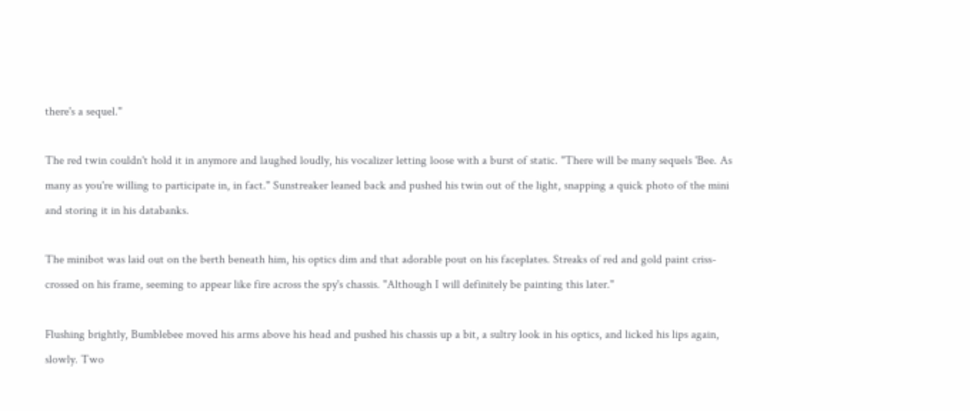there's a sequel."

The red twin couldn't hold it in anymore and laughed loudly, his vocalizer letting loose with a burst of static. "There will be many sequels 'Bee. As many as you're willing to participate in, in fact." Sunstreaker leaned back and pushed his twin out of the light, snapping a quick photo of the mini and storing it in his databanks.

The minibot was laid out on the berth beneath him, his optics dim and that adorable pout on his faceplates. Streaks of red and gold paint criss-crossed on his frame, seeming to appear like fire across the spy's chassis. "Although I will definitely be painting this later."

Flushing brightly, Bumblebee moved his arms above his head and pushed his chassis up a bit, a sultry look in his optics, and licked his lips again, slowly. Two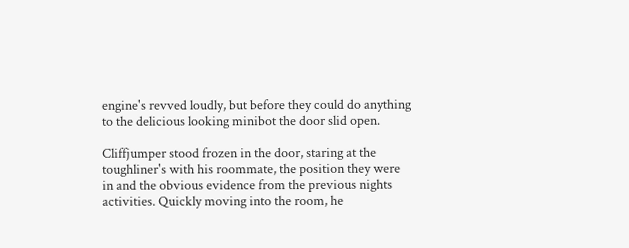engine's revved loudly, but before they could do anything to the delicious looking minibot the door slid open.

Cliffjumper stood frozen in the door, staring at the toughliner's with his roommate, the position they were in and the obvious evidence from the previous nights activities. Quickly moving into the room, he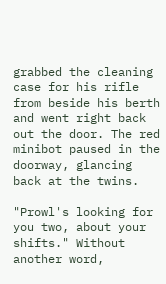grabbed the cleaning case for his rifle from beside his berth and went right back out the door. The red minibot paused in the doorway, glancing back at the twins.

"Prowl's looking for you two, about your shifts." Without another word,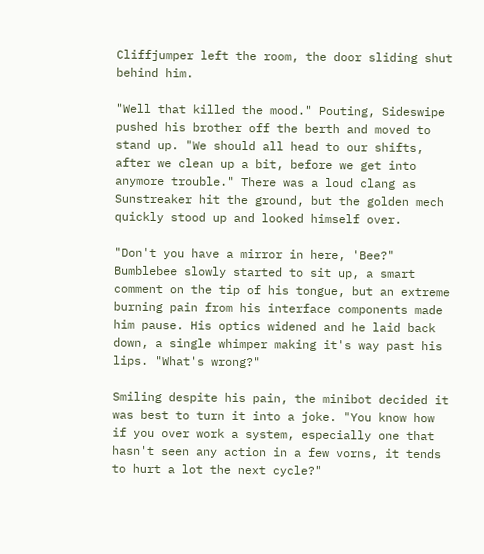Cliffjumper left the room, the door sliding shut behind him.

"Well that killed the mood." Pouting, Sideswipe pushed his brother off the berth and moved to stand up. "We should all head to our shifts, after we clean up a bit, before we get into anymore trouble." There was a loud clang as Sunstreaker hit the ground, but the golden mech quickly stood up and looked himself over.

"Don't you have a mirror in here, 'Bee?" Bumblebee slowly started to sit up, a smart comment on the tip of his tongue, but an extreme burning pain from his interface components made him pause. His optics widened and he laid back down, a single whimper making it's way past his lips. "What's wrong?"

Smiling despite his pain, the minibot decided it was best to turn it into a joke. "You know how if you over work a system, especially one that hasn't seen any action in a few vorns, it tends to hurt a lot the next cycle?"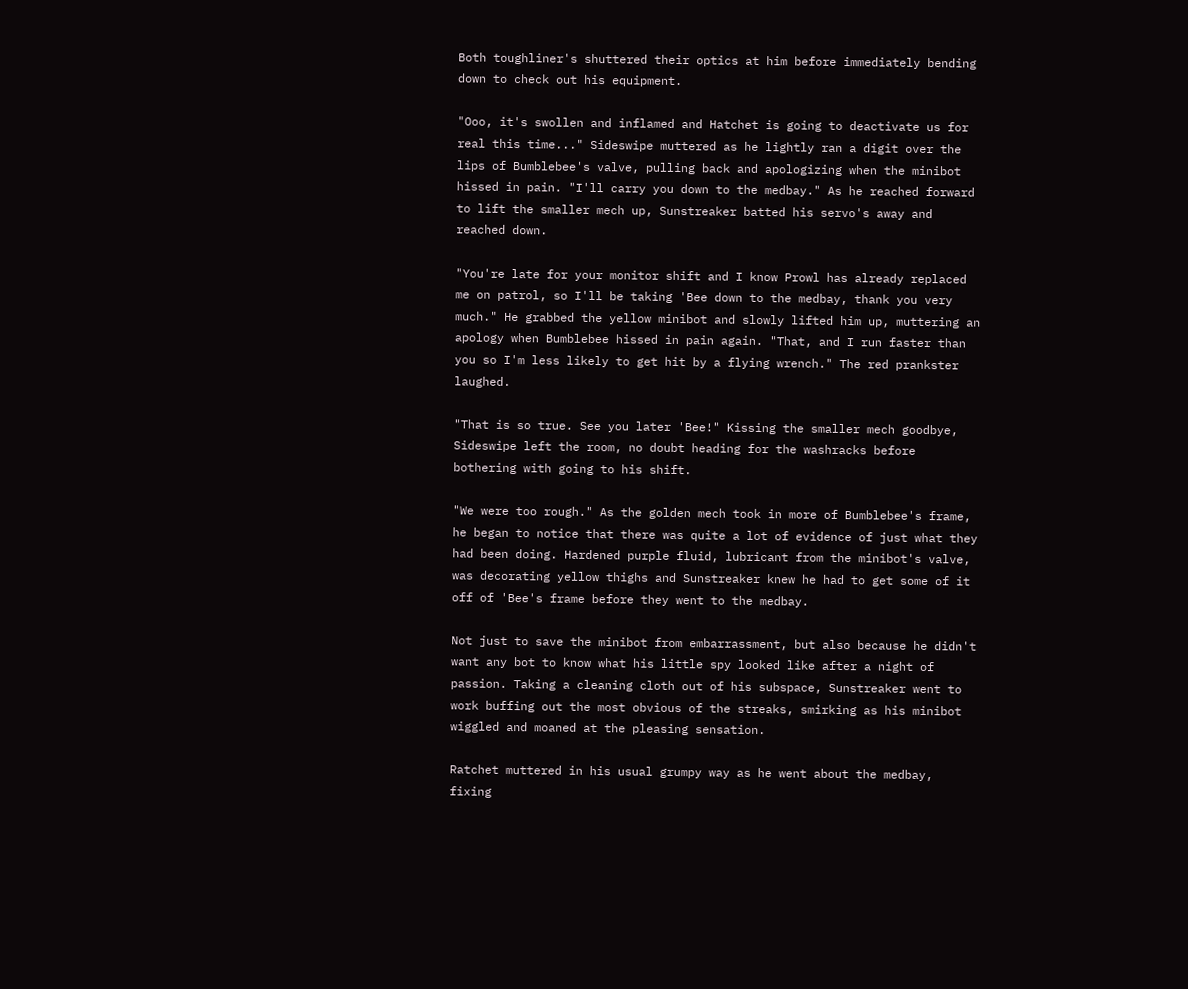Both toughliner's shuttered their optics at him before immediately bending down to check out his equipment.

"Ooo, it's swollen and inflamed and Hatchet is going to deactivate us for real this time..." Sideswipe muttered as he lightly ran a digit over the lips of Bumblebee's valve, pulling back and apologizing when the minibot hissed in pain. "I'll carry you down to the medbay." As he reached forward to lift the smaller mech up, Sunstreaker batted his servo's away and reached down.

"You're late for your monitor shift and I know Prowl has already replaced me on patrol, so I'll be taking 'Bee down to the medbay, thank you very much." He grabbed the yellow minibot and slowly lifted him up, muttering an apology when Bumblebee hissed in pain again. "That, and I run faster than you so I'm less likely to get hit by a flying wrench." The red prankster laughed.

"That is so true. See you later 'Bee!" Kissing the smaller mech goodbye, Sideswipe left the room, no doubt heading for the washracks before bothering with going to his shift.

"We were too rough." As the golden mech took in more of Bumblebee's frame, he began to notice that there was quite a lot of evidence of just what they had been doing. Hardened purple fluid, lubricant from the minibot's valve, was decorating yellow thighs and Sunstreaker knew he had to get some of it off of 'Bee's frame before they went to the medbay.

Not just to save the minibot from embarrassment, but also because he didn't want any bot to know what his little spy looked like after a night of passion. Taking a cleaning cloth out of his subspace, Sunstreaker went to work buffing out the most obvious of the streaks, smirking as his minibot wiggled and moaned at the pleasing sensation.

Ratchet muttered in his usual grumpy way as he went about the medbay, fixing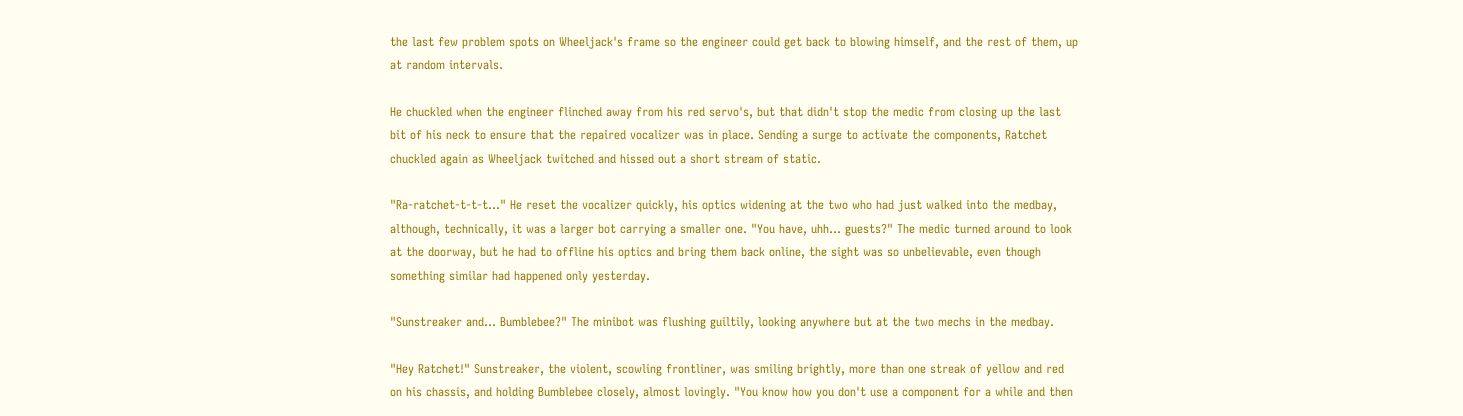the last few problem spots on Wheeljack's frame so the engineer could get back to blowing himself, and the rest of them, up at random intervals.

He chuckled when the engineer flinched away from his red servo's, but that didn't stop the medic from closing up the last bit of his neck to ensure that the repaired vocalizer was in place. Sending a surge to activate the components, Ratchet chuckled again as Wheeljack twitched and hissed out a short stream of static.

"Ra-ratchet-t-t-t..." He reset the vocalizer quickly, his optics widening at the two who had just walked into the medbay, although, technically, it was a larger bot carrying a smaller one. "You have, uhh... guests?" The medic turned around to look at the doorway, but he had to offline his optics and bring them back online, the sight was so unbelievable, even though something similar had happened only yesterday.

"Sunstreaker and... Bumblebee?" The minibot was flushing guiltily, looking anywhere but at the two mechs in the medbay.

"Hey Ratchet!" Sunstreaker, the violent, scowling frontliner, was smiling brightly, more than one streak of yellow and red on his chassis, and holding Bumblebee closely, almost lovingly. "You know how you don't use a component for a while and then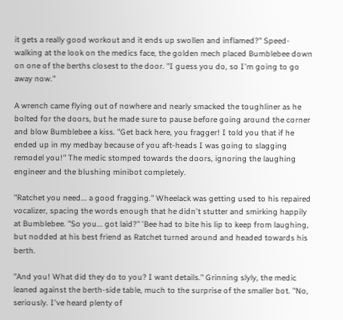it gets a really good workout and it ends up swollen and inflamed?" Speed-walking at the look on the medics face, the golden mech placed Bumblebee down on one of the berths closest to the door. "I guess you do, so I'm going to go away now."

A wrench came flying out of nowhere and nearly smacked the toughliner as he bolted for the doors, but he made sure to pause before going around the corner and blow Bumblebee a kiss. "Get back here, you fragger! I told you that if he ended up in my medbay because of you aft-heads I was going to slagging remodel you!" The medic stomped towards the doors, ignoring the laughing engineer and the blushing minibot completely.

"Ratchet you need... a good fragging." Wheelack was getting used to his repaired vocalizer, spacing the words enough that he didn't stutter and smirking happily at Bumblebee. "So you... got laid?" 'Bee had to bite his lip to keep from laughing, but nodded at his best friend as Ratchet turned around and headed towards his berth.

"And you! What did they do to you? I want details." Grinning slyly, the medic leaned against the berth-side table, much to the surprise of the smaller bot. "No, seriously. I've heard plenty of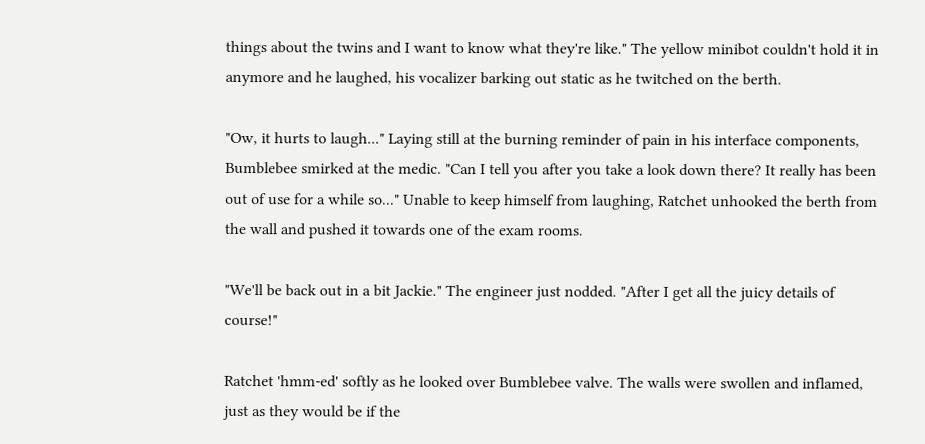things about the twins and I want to know what they're like." The yellow minibot couldn't hold it in anymore and he laughed, his vocalizer barking out static as he twitched on the berth.

"Ow, it hurts to laugh..." Laying still at the burning reminder of pain in his interface components, Bumblebee smirked at the medic. "Can I tell you after you take a look down there? It really has been out of use for a while so..." Unable to keep himself from laughing, Ratchet unhooked the berth from the wall and pushed it towards one of the exam rooms.

"We'll be back out in a bit Jackie." The engineer just nodded. "After I get all the juicy details of course!"

Ratchet 'hmm-ed' softly as he looked over Bumblebee valve. The walls were swollen and inflamed, just as they would be if the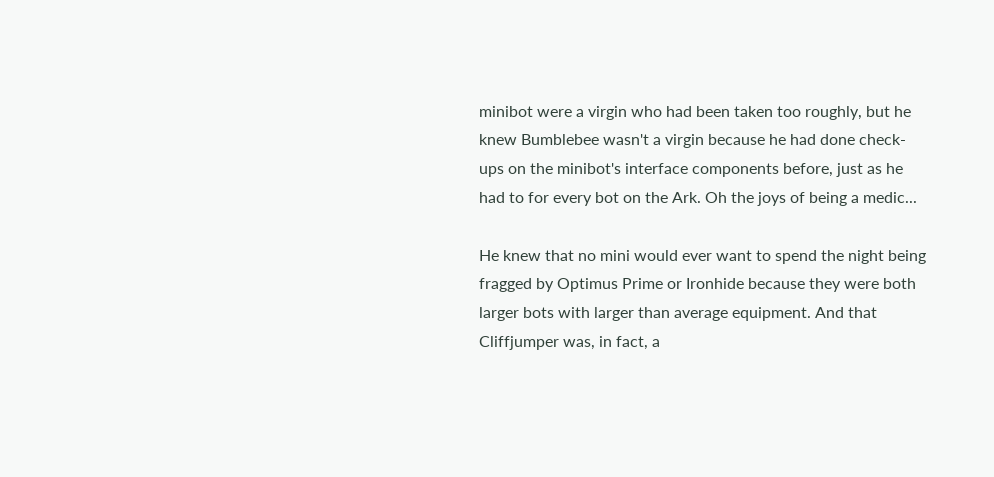minibot were a virgin who had been taken too roughly, but he knew Bumblebee wasn't a virgin because he had done check-ups on the minibot's interface components before, just as he had to for every bot on the Ark. Oh the joys of being a medic...

He knew that no mini would ever want to spend the night being fragged by Optimus Prime or Ironhide because they were both larger bots with larger than average equipment. And that Cliffjumper was, in fact, a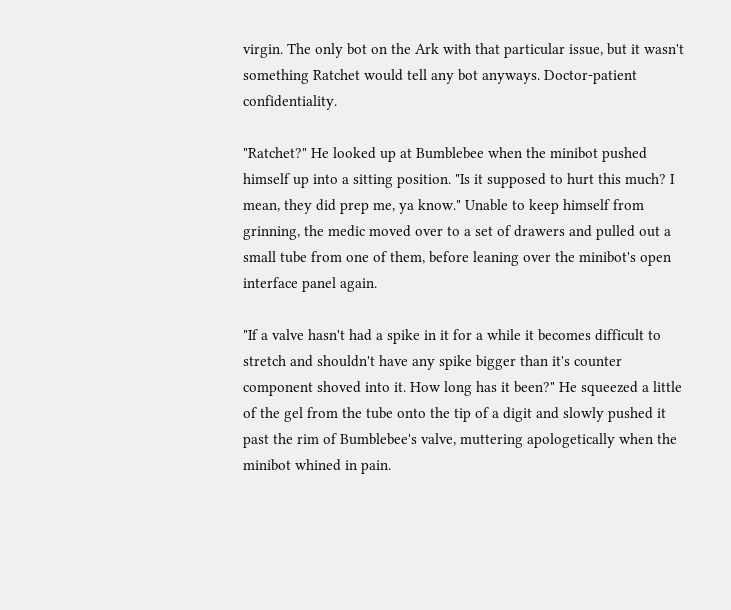virgin. The only bot on the Ark with that particular issue, but it wasn't something Ratchet would tell any bot anyways. Doctor-patient confidentiality.

"Ratchet?" He looked up at Bumblebee when the minibot pushed himself up into a sitting position. "Is it supposed to hurt this much? I mean, they did prep me, ya know." Unable to keep himself from grinning, the medic moved over to a set of drawers and pulled out a small tube from one of them, before leaning over the minibot's open interface panel again.

"If a valve hasn't had a spike in it for a while it becomes difficult to stretch and shouldn't have any spike bigger than it's counter component shoved into it. How long has it been?" He squeezed a little of the gel from the tube onto the tip of a digit and slowly pushed it past the rim of Bumblebee's valve, muttering apologetically when the minibot whined in pain.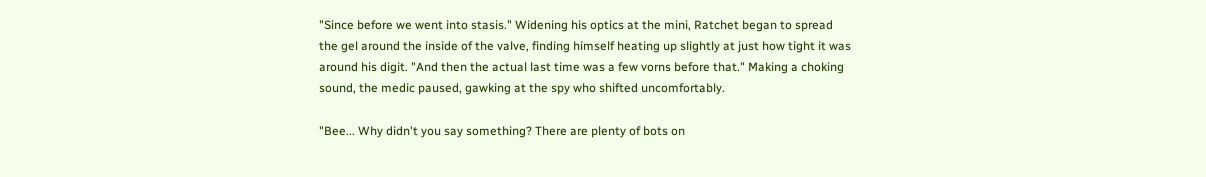"Since before we went into stasis." Widening his optics at the mini, Ratchet began to spread the gel around the inside of the valve, finding himself heating up slightly at just how tight it was around his digit. "And then the actual last time was a few vorns before that." Making a choking sound, the medic paused, gawking at the spy who shifted uncomfortably.

"Bee... Why didn't you say something? There are plenty of bots on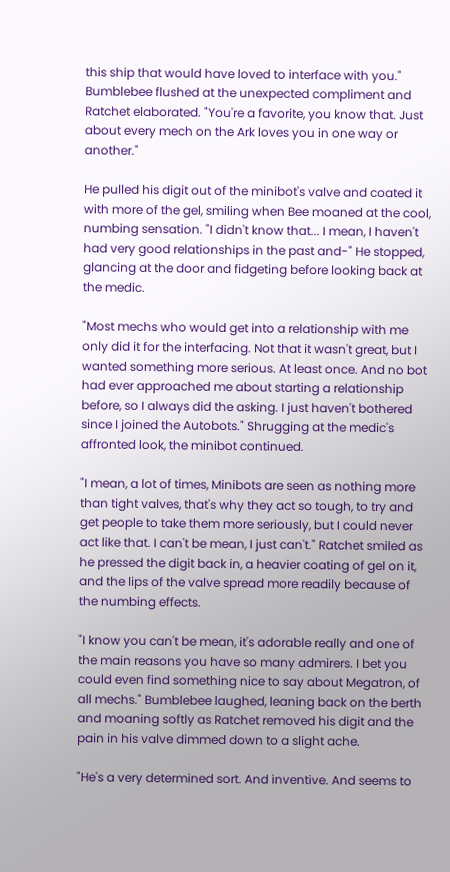this ship that would have loved to interface with you." Bumblebee flushed at the unexpected compliment and Ratchet elaborated. "You're a favorite, you know that. Just about every mech on the Ark loves you in one way or another."

He pulled his digit out of the minibot's valve and coated it with more of the gel, smiling when Bee moaned at the cool, numbing sensation. "I didn't know that... I mean, I haven't had very good relationships in the past and-" He stopped, glancing at the door and fidgeting before looking back at the medic.

"Most mechs who would get into a relationship with me only did it for the interfacing. Not that it wasn't great, but I wanted something more serious. At least once. And no bot had ever approached me about starting a relationship before, so I always did the asking. I just haven't bothered since I joined the Autobots." Shrugging at the medic's affronted look, the minibot continued.

"I mean, a lot of times, Minibots are seen as nothing more than tight valves, that's why they act so tough, to try and get people to take them more seriously, but I could never act like that. I can't be mean, I just can't." Ratchet smiled as he pressed the digit back in, a heavier coating of gel on it, and the lips of the valve spread more readily because of the numbing effects.

"I know you can't be mean, it's adorable really and one of the main reasons you have so many admirers. I bet you could even find something nice to say about Megatron, of all mechs." Bumblebee laughed, leaning back on the berth and moaning softly as Ratchet removed his digit and the pain in his valve dimmed down to a slight ache.

"He's a very determined sort. And inventive. And seems to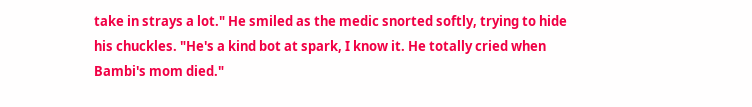take in strays a lot." He smiled as the medic snorted softly, trying to hide his chuckles. "He's a kind bot at spark, I know it. He totally cried when Bambi's mom died."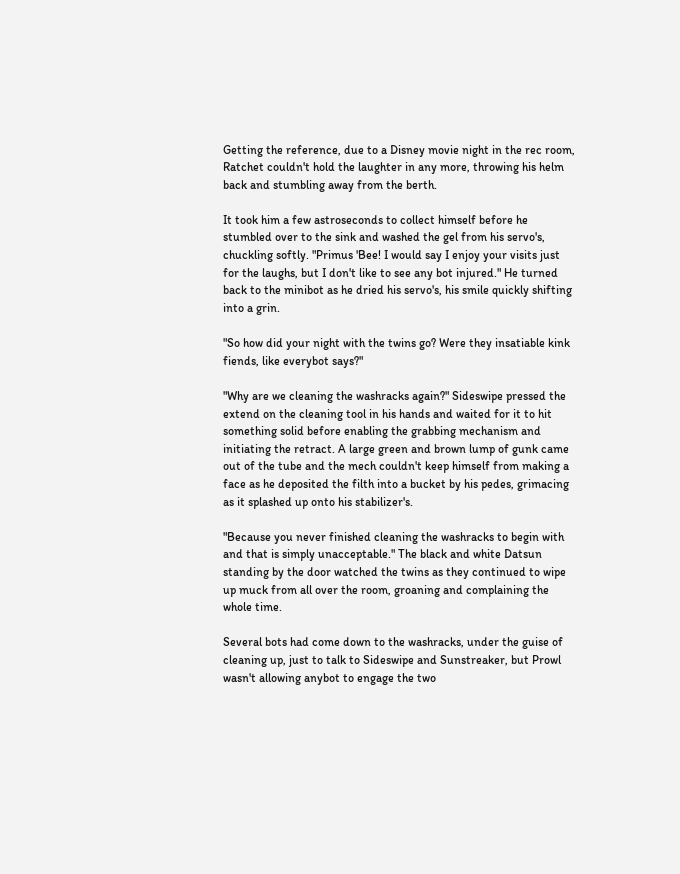Getting the reference, due to a Disney movie night in the rec room, Ratchet couldn't hold the laughter in any more, throwing his helm back and stumbling away from the berth.

It took him a few astroseconds to collect himself before he stumbled over to the sink and washed the gel from his servo's, chuckling softly. "Primus 'Bee! I would say I enjoy your visits just for the laughs, but I don't like to see any bot injured." He turned back to the minibot as he dried his servo's, his smile quickly shifting into a grin.

"So how did your night with the twins go? Were they insatiable kink fiends, like everybot says?"

"Why are we cleaning the washracks again?" Sideswipe pressed the extend on the cleaning tool in his hands and waited for it to hit something solid before enabling the grabbing mechanism and initiating the retract. A large green and brown lump of gunk came out of the tube and the mech couldn't keep himself from making a face as he deposited the filth into a bucket by his pedes, grimacing as it splashed up onto his stabilizer's.

"Because you never finished cleaning the washracks to begin with and that is simply unacceptable." The black and white Datsun standing by the door watched the twins as they continued to wipe up muck from all over the room, groaning and complaining the whole time.

Several bots had come down to the washracks, under the guise of cleaning up, just to talk to Sideswipe and Sunstreaker, but Prowl wasn't allowing anybot to engage the two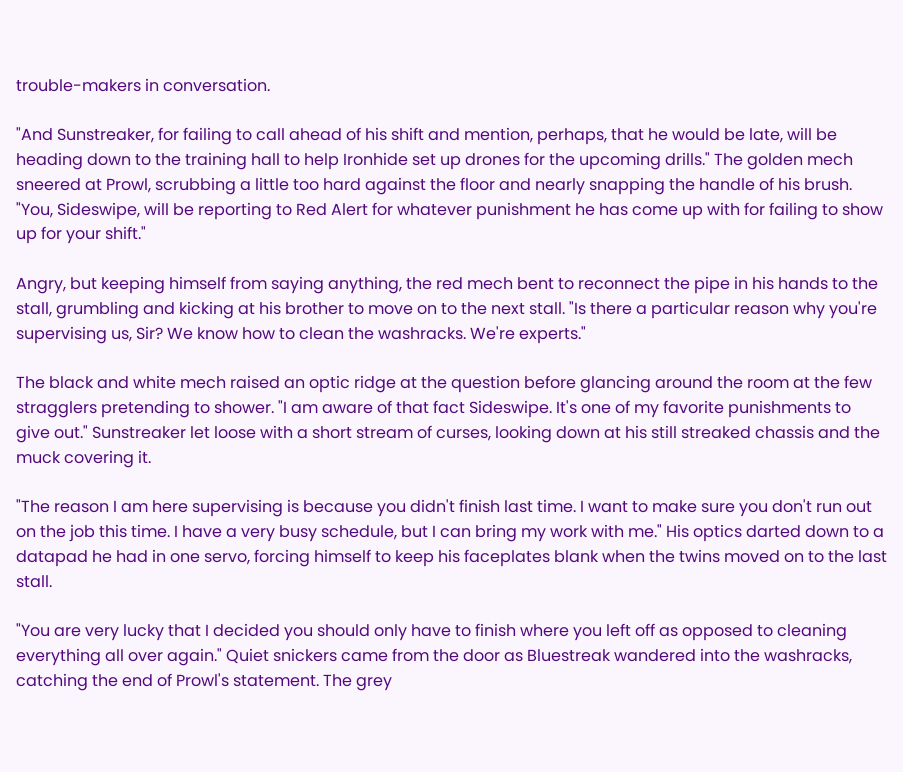trouble-makers in conversation.

"And Sunstreaker, for failing to call ahead of his shift and mention, perhaps, that he would be late, will be heading down to the training hall to help Ironhide set up drones for the upcoming drills." The golden mech sneered at Prowl, scrubbing a little too hard against the floor and nearly snapping the handle of his brush. "You, Sideswipe, will be reporting to Red Alert for whatever punishment he has come up with for failing to show up for your shift."

Angry, but keeping himself from saying anything, the red mech bent to reconnect the pipe in his hands to the stall, grumbling and kicking at his brother to move on to the next stall. "Is there a particular reason why you're supervising us, Sir? We know how to clean the washracks. We're experts."

The black and white mech raised an optic ridge at the question before glancing around the room at the few stragglers pretending to shower. "I am aware of that fact Sideswipe. It's one of my favorite punishments to give out." Sunstreaker let loose with a short stream of curses, looking down at his still streaked chassis and the muck covering it.

"The reason I am here supervising is because you didn't finish last time. I want to make sure you don't run out on the job this time. I have a very busy schedule, but I can bring my work with me." His optics darted down to a datapad he had in one servo, forcing himself to keep his faceplates blank when the twins moved on to the last stall.

"You are very lucky that I decided you should only have to finish where you left off as opposed to cleaning everything all over again." Quiet snickers came from the door as Bluestreak wandered into the washracks, catching the end of Prowl's statement. The grey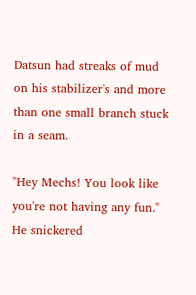Datsun had streaks of mud on his stabilizer's and more than one small branch stuck in a seam.

"Hey Mechs! You look like you're not having any fun." He snickered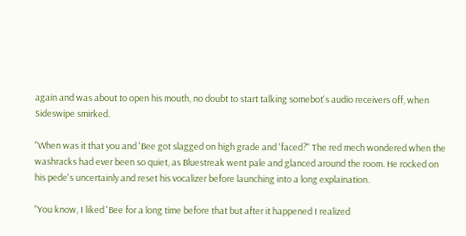again and was about to open his mouth, no doubt to start talking somebot's audio receivers off, when Sideswipe smirked.

"When was it that you and 'Bee got slagged on high grade and 'faced?" The red mech wondered when the washracks had ever been so quiet, as Bluestreak went pale and glanced around the room. He rocked on his pede's uncertainly and reset his vocalizer before launching into a long explaination.

"You know, I liked 'Bee for a long time before that but after it happened I realized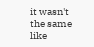it wasn't the same like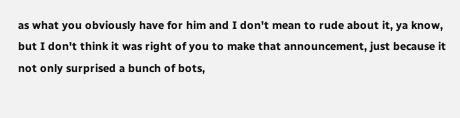as what you obviously have for him and I don't mean to rude about it, ya know, but I don't think it was right of you to make that announcement, just because it not only surprised a bunch of bots,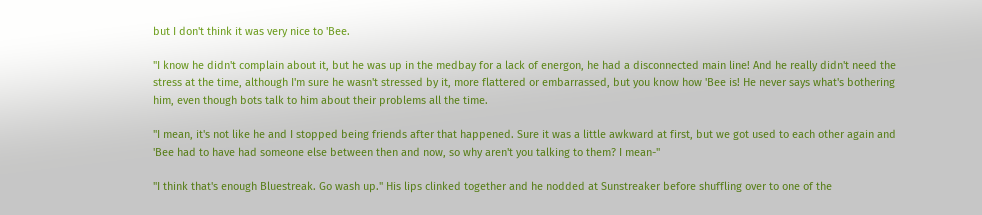but I don't think it was very nice to 'Bee.

"I know he didn't complain about it, but he was up in the medbay for a lack of energon, he had a disconnected main line! And he really didn't need the stress at the time, although I'm sure he wasn't stressed by it, more flattered or embarrassed, but you know how 'Bee is! He never says what's bothering him, even though bots talk to him about their problems all the time.

"I mean, it's not like he and I stopped being friends after that happened. Sure it was a little awkward at first, but we got used to each other again and 'Bee had to have had someone else between then and now, so why aren't you talking to them? I mean-"

"I think that's enough Bluestreak. Go wash up." His lips clinked together and he nodded at Sunstreaker before shuffling over to one of the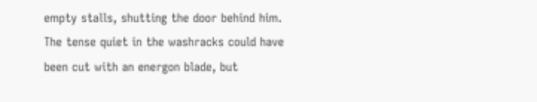empty stalls, shutting the door behind him. The tense quiet in the washracks could have been cut with an energon blade, but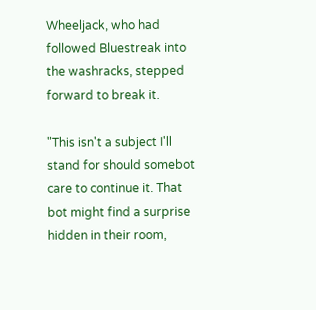Wheeljack, who had followed Bluestreak into the washracks, stepped forward to break it.

"This isn't a subject I'll stand for should somebot care to continue it. That bot might find a surprise hidden in their room,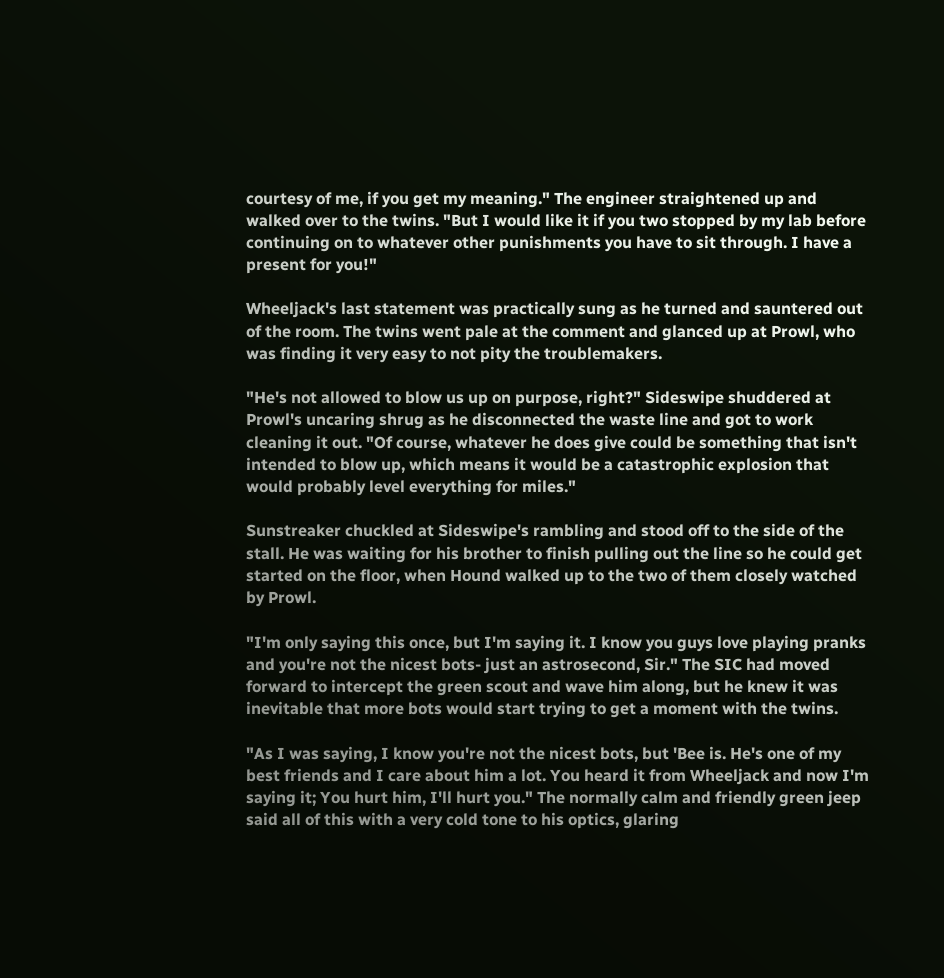courtesy of me, if you get my meaning." The engineer straightened up and walked over to the twins. "But I would like it if you two stopped by my lab before continuing on to whatever other punishments you have to sit through. I have a present for you!"

Wheeljack's last statement was practically sung as he turned and sauntered out of the room. The twins went pale at the comment and glanced up at Prowl, who was finding it very easy to not pity the troublemakers.

"He's not allowed to blow us up on purpose, right?" Sideswipe shuddered at Prowl's uncaring shrug as he disconnected the waste line and got to work cleaning it out. "Of course, whatever he does give could be something that isn't intended to blow up, which means it would be a catastrophic explosion that would probably level everything for miles."

Sunstreaker chuckled at Sideswipe's rambling and stood off to the side of the stall. He was waiting for his brother to finish pulling out the line so he could get started on the floor, when Hound walked up to the two of them closely watched by Prowl.

"I'm only saying this once, but I'm saying it. I know you guys love playing pranks and you're not the nicest bots- just an astrosecond, Sir." The SIC had moved forward to intercept the green scout and wave him along, but he knew it was inevitable that more bots would start trying to get a moment with the twins.

"As I was saying, I know you're not the nicest bots, but 'Bee is. He's one of my best friends and I care about him a lot. You heard it from Wheeljack and now I'm saying it; You hurt him, I'll hurt you." The normally calm and friendly green jeep said all of this with a very cold tone to his optics, glaring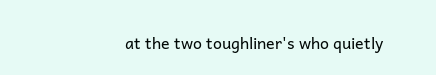at the two toughliner's who quietly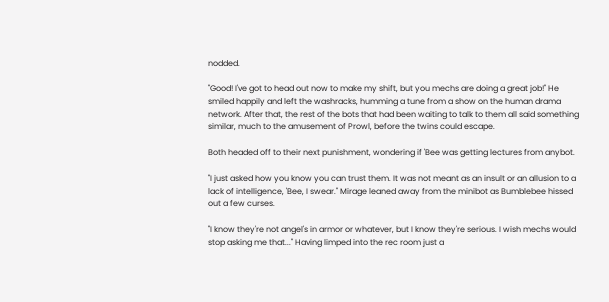nodded.

"Good! I've got to head out now to make my shift, but you mechs are doing a great job!" He smiled happily and left the washracks, humming a tune from a show on the human drama network. After that, the rest of the bots that had been waiting to talk to them all said something similar, much to the amusement of Prowl, before the twins could escape.

Both headed off to their next punishment, wondering if 'Bee was getting lectures from anybot.

"I just asked how you know you can trust them. It was not meant as an insult or an allusion to a lack of intelligence, 'Bee, I swear." Mirage leaned away from the minibot as Bumblebee hissed out a few curses.

"I know they're not angel's in armor or whatever, but I know they're serious. I wish mechs would stop asking me that..." Having limped into the rec room just a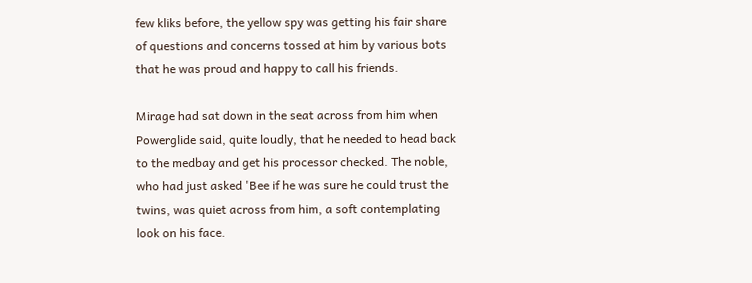few kliks before, the yellow spy was getting his fair share of questions and concerns tossed at him by various bots that he was proud and happy to call his friends.

Mirage had sat down in the seat across from him when Powerglide said, quite loudly, that he needed to head back to the medbay and get his processor checked. The noble, who had just asked 'Bee if he was sure he could trust the twins, was quiet across from him, a soft contemplating look on his face.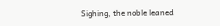Sighing, the noble leaned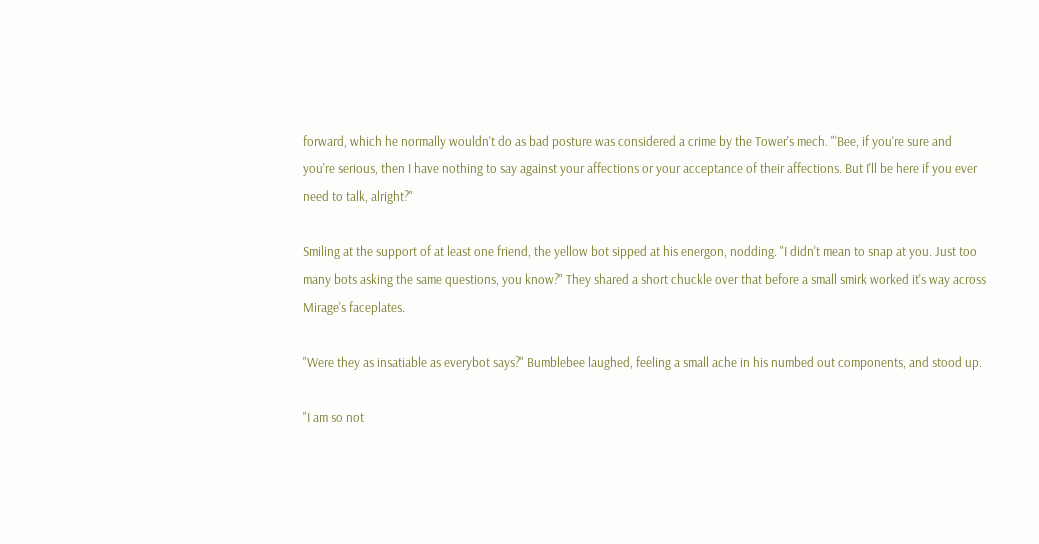forward, which he normally wouldn't do as bad posture was considered a crime by the Tower's mech. "'Bee, if you're sure and you're serious, then I have nothing to say against your affections or your acceptance of their affections. But I'll be here if you ever need to talk, alright?"

Smiling at the support of at least one friend, the yellow bot sipped at his energon, nodding. "I didn't mean to snap at you. Just too many bots asking the same questions, you know?" They shared a short chuckle over that before a small smirk worked it's way across Mirage's faceplates.

"Were they as insatiable as everybot says?" Bumblebee laughed, feeling a small ache in his numbed out components, and stood up.

"I am so not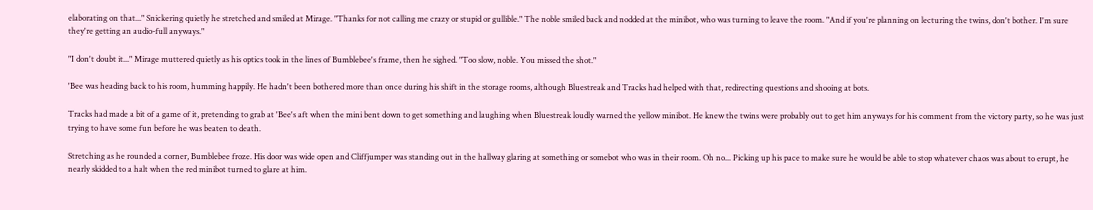elaborating on that..." Snickering quietly he stretched and smiled at Mirage. "Thanks for not calling me crazy or stupid or gullible." The noble smiled back and nodded at the minibot, who was turning to leave the room. "And if you're planning on lecturing the twins, don't bother. I'm sure they're getting an audio-full anyways."

"I don't doubt it..." Mirage muttered quietly as his optics took in the lines of Bumblebee's frame, then he sighed. "Too slow, noble. You missed the shot."

'Bee was heading back to his room, humming happily. He hadn't been bothered more than once during his shift in the storage rooms, although Bluestreak and Tracks had helped with that, redirecting questions and shooing at bots.

Tracks had made a bit of a game of it, pretending to grab at 'Bee's aft when the mini bent down to get something and laughing when Bluestreak loudly warned the yellow minibot. He knew the twins were probably out to get him anyways for his comment from the victory party, so he was just trying to have some fun before he was beaten to death.

Stretching as he rounded a corner, Bumblebee froze. His door was wide open and Cliffjumper was standing out in the hallway glaring at something or somebot who was in their room. Oh no... Picking up his pace to make sure he would be able to stop whatever chaos was about to erupt, he nearly skidded to a halt when the red minibot turned to glare at him.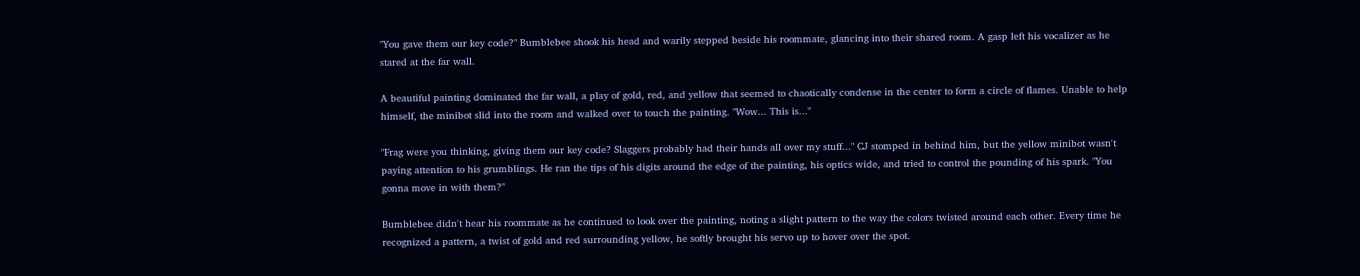"You gave them our key code?" Bumblebee shook his head and warily stepped beside his roommate, glancing into their shared room. A gasp left his vocalizer as he stared at the far wall.

A beautiful painting dominated the far wall, a play of gold, red, and yellow that seemed to chaotically condense in the center to form a circle of flames. Unable to help himself, the minibot slid into the room and walked over to touch the painting. "Wow... This is..."

"Frag were you thinking, giving them our key code? Slaggers probably had their hands all over my stuff..." CJ stomped in behind him, but the yellow minibot wasn't paying attention to his grumblings. He ran the tips of his digits around the edge of the painting, his optics wide, and tried to control the pounding of his spark. "You gonna move in with them?"

Bumblebee didn't hear his roommate as he continued to look over the painting, noting a slight pattern to the way the colors twisted around each other. Every time he recognized a pattern, a twist of gold and red surrounding yellow, he softly brought his servo up to hover over the spot.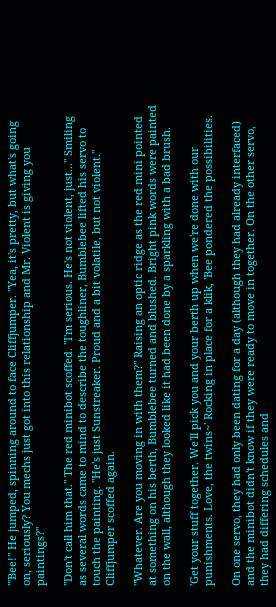"'Bee!" He jumped, spinning around to face Cliffjumper. "Yea, it's pretty, but what's going on, seriously? You mechs just got into this relationship and Mr. Violent is giving you paintings?"

"Don't call him that." The red minibot scoffed. "I'm serious. He's not violent, just..." Smiling as several words came to mind to describe the toughliner, Bumblebee lifted his servo to touch the painting. "He's just Sunstreaker. Proud and a bit volatile, but not violent." Cliffjumper scoffed again.

"Whatever. Are you moving in with them?" Raising an optic ridge as the red mini pointed at something on his berth, Bumblebee turned and blushed. Bright pink words were painted on the wall, although they looked like it had been done by a sparkling with a bad brush.

'Get your stuff together. We'll pick you and your berth up when we're done with our punishments. Love, the twins~' Rocking in place for a klik, 'Bee pondered the possibilities.

On one servo, they had only been dating for a day (although they had already interfaced) and the minibot didn't know if they were ready to move in together. On the other servo, they had differing schedules and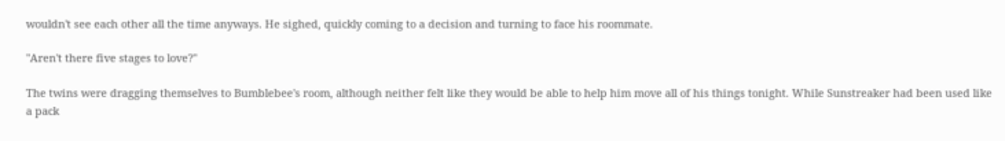wouldn't see each other all the time anyways. He sighed, quickly coming to a decision and turning to face his roommate.

"Aren't there five stages to love?"

The twins were dragging themselves to Bumblebee's room, although neither felt like they would be able to help him move all of his things tonight. While Sunstreaker had been used like a pack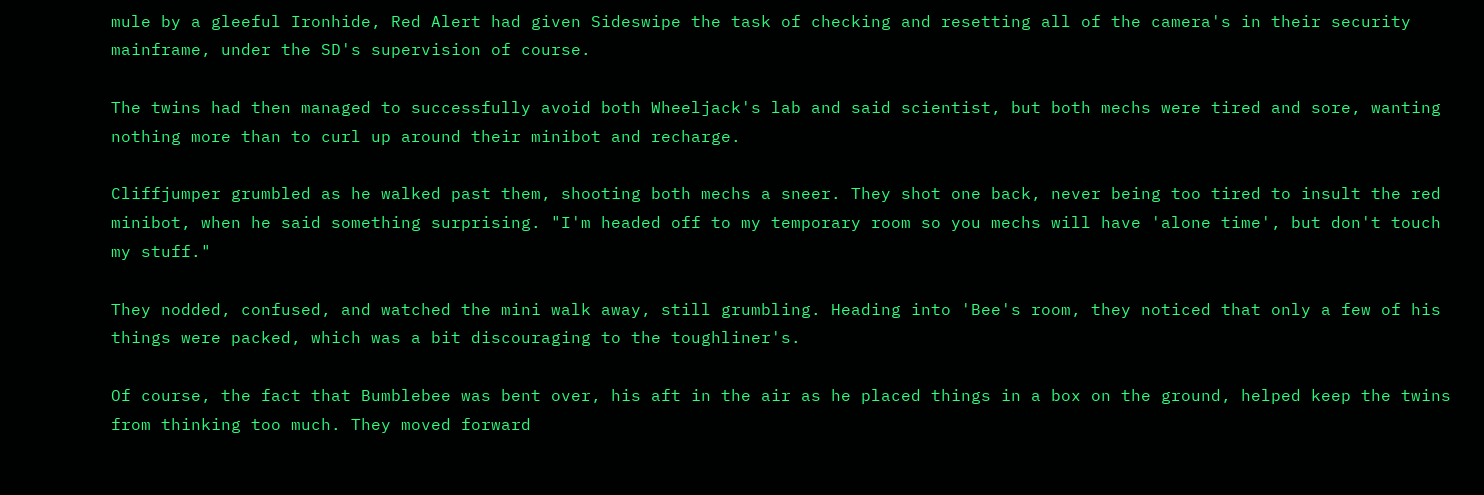mule by a gleeful Ironhide, Red Alert had given Sideswipe the task of checking and resetting all of the camera's in their security mainframe, under the SD's supervision of course.

The twins had then managed to successfully avoid both Wheeljack's lab and said scientist, but both mechs were tired and sore, wanting nothing more than to curl up around their minibot and recharge.

Cliffjumper grumbled as he walked past them, shooting both mechs a sneer. They shot one back, never being too tired to insult the red minibot, when he said something surprising. "I'm headed off to my temporary room so you mechs will have 'alone time', but don't touch my stuff."

They nodded, confused, and watched the mini walk away, still grumbling. Heading into 'Bee's room, they noticed that only a few of his things were packed, which was a bit discouraging to the toughliner's.

Of course, the fact that Bumblebee was bent over, his aft in the air as he placed things in a box on the ground, helped keep the twins from thinking too much. They moved forward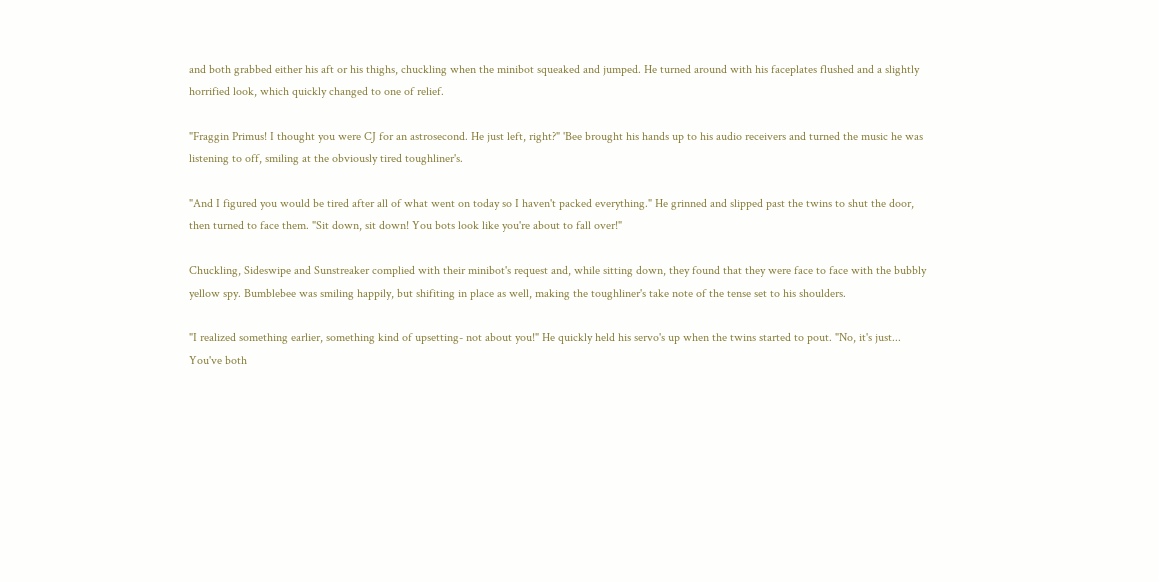and both grabbed either his aft or his thighs, chuckling when the minibot squeaked and jumped. He turned around with his faceplates flushed and a slightly horrified look, which quickly changed to one of relief.

"Fraggin Primus! I thought you were CJ for an astrosecond. He just left, right?" 'Bee brought his hands up to his audio receivers and turned the music he was listening to off, smiling at the obviously tired toughliner's.

"And I figured you would be tired after all of what went on today so I haven't packed everything." He grinned and slipped past the twins to shut the door, then turned to face them. "Sit down, sit down! You bots look like you're about to fall over!"

Chuckling, Sideswipe and Sunstreaker complied with their minibot's request and, while sitting down, they found that they were face to face with the bubbly yellow spy. Bumblebee was smiling happily, but shifiting in place as well, making the toughliner's take note of the tense set to his shoulders.

"I realized something earlier, something kind of upsetting- not about you!" He quickly held his servo's up when the twins started to pout. "No, it's just... You've both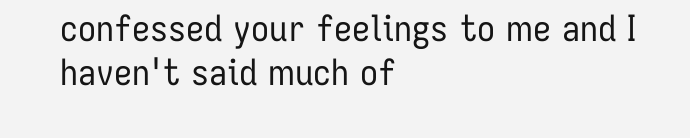confessed your feelings to me and I haven't said much of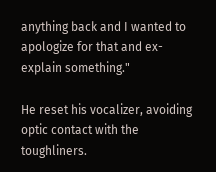anything back and I wanted to apologize for that and ex-explain something."

He reset his vocalizer, avoiding optic contact with the toughliners.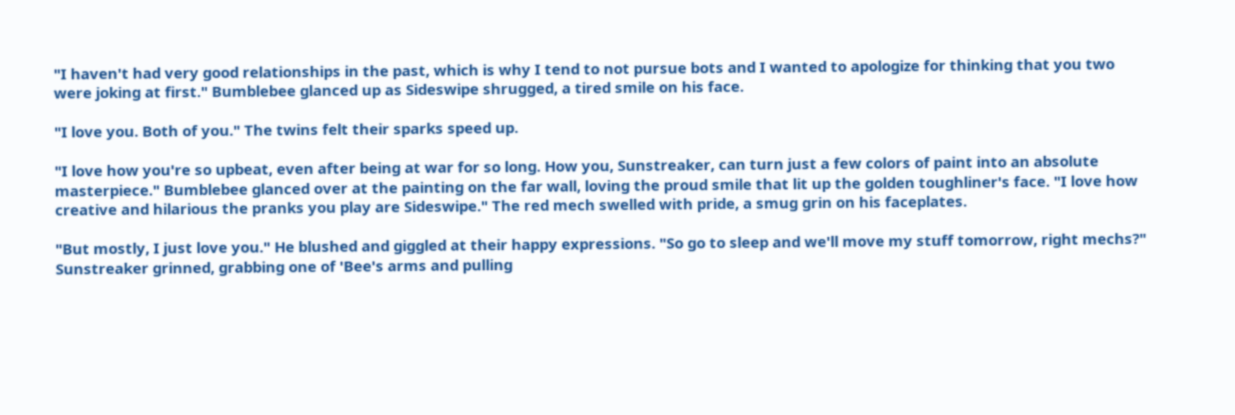"I haven't had very good relationships in the past, which is why I tend to not pursue bots and I wanted to apologize for thinking that you two were joking at first." Bumblebee glanced up as Sideswipe shrugged, a tired smile on his face.

"I love you. Both of you." The twins felt their sparks speed up.

"I love how you're so upbeat, even after being at war for so long. How you, Sunstreaker, can turn just a few colors of paint into an absolute masterpiece." Bumblebee glanced over at the painting on the far wall, loving the proud smile that lit up the golden toughliner's face. "I love how creative and hilarious the pranks you play are Sideswipe." The red mech swelled with pride, a smug grin on his faceplates.

"But mostly, I just love you." He blushed and giggled at their happy expressions. "So go to sleep and we'll move my stuff tomorrow, right mechs?" Sunstreaker grinned, grabbing one of 'Bee's arms and pulling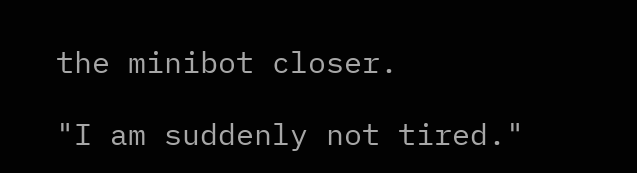the minibot closer.

"I am suddenly not tired."